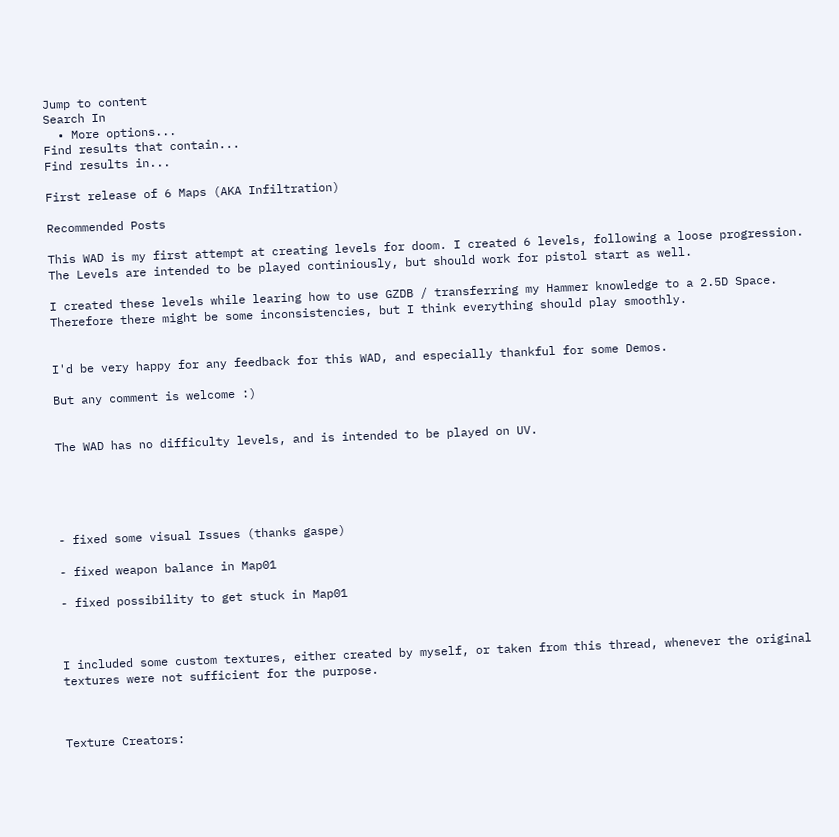Jump to content
Search In
  • More options...
Find results that contain...
Find results in...

First release of 6 Maps (AKA Infiltration)

Recommended Posts

This WAD is my first attempt at creating levels for doom. I created 6 levels, following a loose progression. The Levels are intended to be played continiously, but should work for pistol start as well.

I created these levels while learing how to use GZDB / transferring my Hammer knowledge to a 2.5D Space. Therefore there might be some inconsistencies, but I think everything should play smoothly.


I'd be very happy for any feedback for this WAD, and especially thankful for some Demos.

But any comment is welcome :)


The WAD has no difficulty levels, and is intended to be played on UV.





- fixed some visual Issues (thanks gaspe)

- fixed weapon balance in Map01

- fixed possibility to get stuck in Map01



I included some custom textures, either created by myself, or taken from this thread, whenever the original textures were not sufficient for the purpose.



Texture Creators: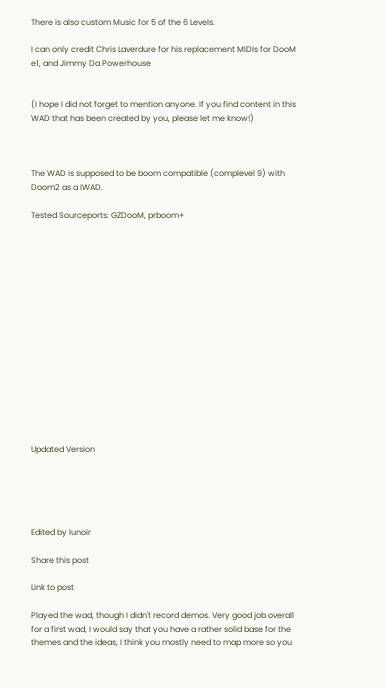There is also custom Music for 5 of the 6 Levels.

I can only credit Chris Laverdure for his replacement MIDIs for DooM e1, and Jimmy Da Powerhouse


(I hope I did not forget to mention anyone. If you find content in this WAD that has been created by you, please let me know!)



The WAD is supposed to be boom compatible (complevel 9) with Doom2 as a IWAD.

Tested Sourceports: GZDooM, prboom+
















Updated Version





Edited by lunoir

Share this post

Link to post

Played the wad, though I didn't record demos. Very good job overall for a first wad, I would say that you have a rather solid base for the themes and the ideas, I think you mostly need to map more so you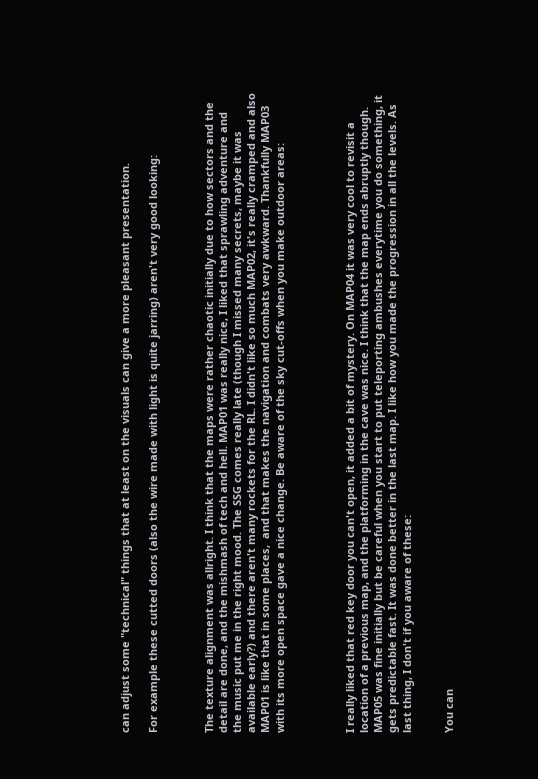can adjust some "technical" things that at least on the visuals can give a more pleasant presentation.

For example these cutted doors (also the wire made with light is quite jarring) aren't very good looking:



The texture alignment was allright. I think that the maps were rather chaotic initially due to how sectors and the detail are done, and the mishmash of tech and hell. MAP01 was really nice, I liked that sprawling adventure and the music put me in the right mood. The SSG comes really late (though I missed many secrets, maybe it was available early?) and there aren't many rockets for the RL. I didn't like so much MAP02, it's really cramped and also MAP01 is like that in some places,  and that makes the navigation and combats very awkward. Thankfully MAP03 with its more open space gave a nice change. Be aware of the sky cut-offs when you make outdoor areas:




I really liked that red key door you can't open, it added a bit of mystery. On MAP04 it was very cool to revisit a location of a previous map, and the platforming in the cave was nice. I think that the map ends abruptly though. MAP05 was fine initially but be careful when you start to put teleporting ambushes everytime you do something, it gets predictable fast. It was done better in the last map. I like how you made the progression in all the levels. As last thing, I don't if you aware of these:


You can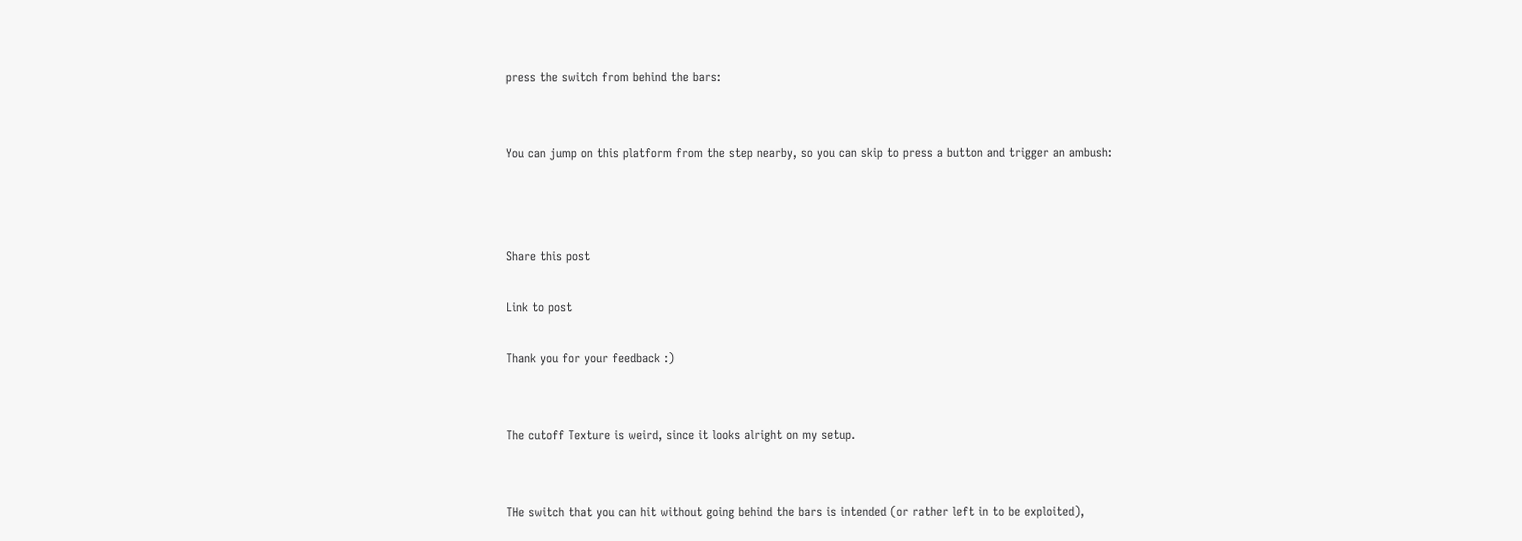press the switch from behind the bars:


You can jump on this platform from the step nearby, so you can skip to press a button and trigger an ambush:



Share this post

Link to post

Thank you for your feedback :)


The cutoff Texture is weird, since it looks alright on my setup.


THe switch that you can hit without going behind the bars is intended (or rather left in to be exploited),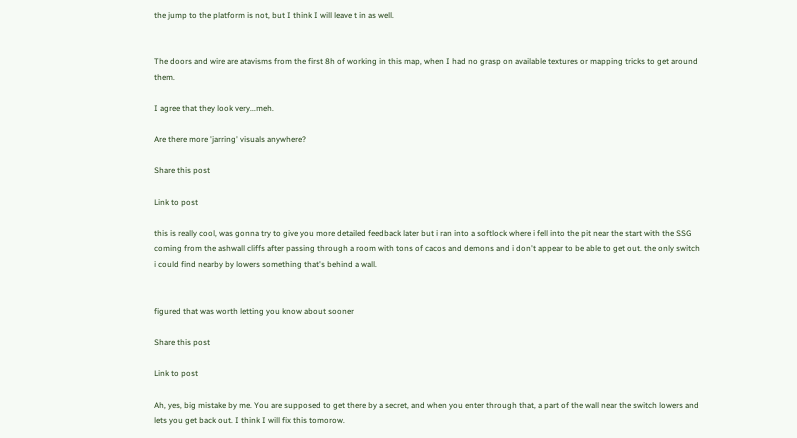the jump to the platform is not, but I think I will leave t in as well.


The doors and wire are atavisms from the first 8h of working in this map, when I had no grasp on available textures or mapping tricks to get around them.

I agree that they look very...meh.

Are there more 'jarring' visuals anywhere?

Share this post

Link to post

this is really cool, was gonna try to give you more detailed feedback later but i ran into a softlock where i fell into the pit near the start with the SSG coming from the ashwall cliffs after passing through a room with tons of cacos and demons and i don't appear to be able to get out. the only switch i could find nearby by lowers something that's behind a wall.


figured that was worth letting you know about sooner

Share this post

Link to post

Ah, yes, big mistake by me. You are supposed to get there by a secret, and when you enter through that, a part of the wall near the switch lowers and lets you get back out. I think I will fix this tomorow.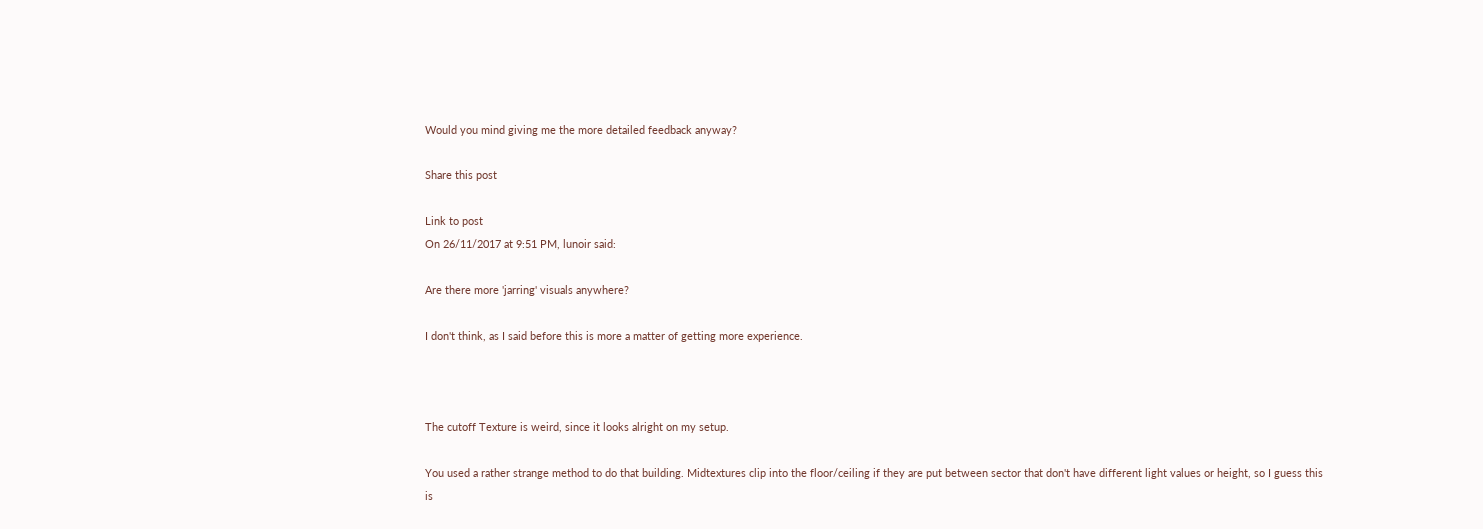Would you mind giving me the more detailed feedback anyway?

Share this post

Link to post
On 26/11/2017 at 9:51 PM, lunoir said:

Are there more 'jarring' visuals anywhere?

I don't think, as I said before this is more a matter of getting more experience.



The cutoff Texture is weird, since it looks alright on my setup.

You used a rather strange method to do that building. Midtextures clip into the floor/ceiling if they are put between sector that don't have different light values or height, so I guess this is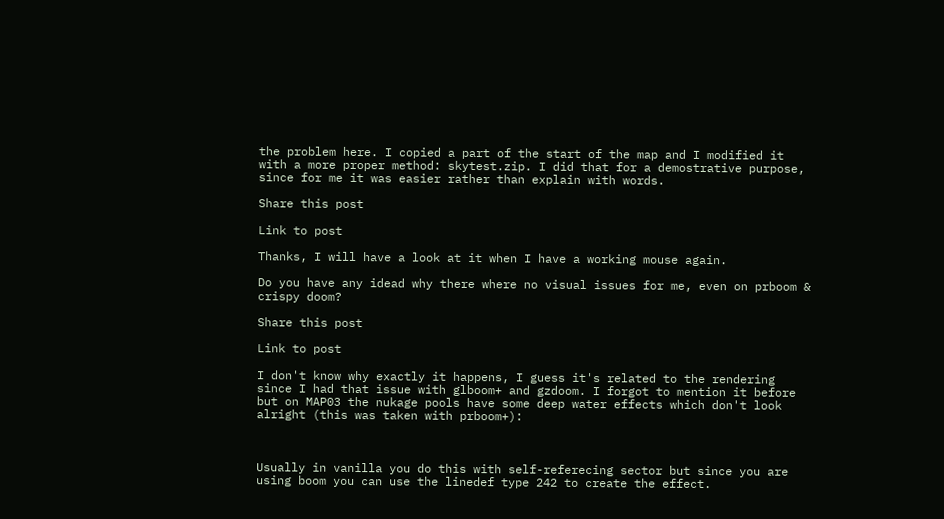the problem here. I copied a part of the start of the map and I modified it with a more proper method: skytest.zip. I did that for a demostrative purpose, since for me it was easier rather than explain with words.

Share this post

Link to post

Thanks, I will have a look at it when I have a working mouse again.

Do you have any idead why there where no visual issues for me, even on prboom & crispy doom?

Share this post

Link to post

I don't know why exactly it happens, I guess it's related to the rendering since I had that issue with glboom+ and gzdoom. I forgot to mention it before but on MAP03 the nukage pools have some deep water effects which don't look alright (this was taken with prboom+):



Usually in vanilla you do this with self-referecing sector but since you are using boom you can use the linedef type 242 to create the effect.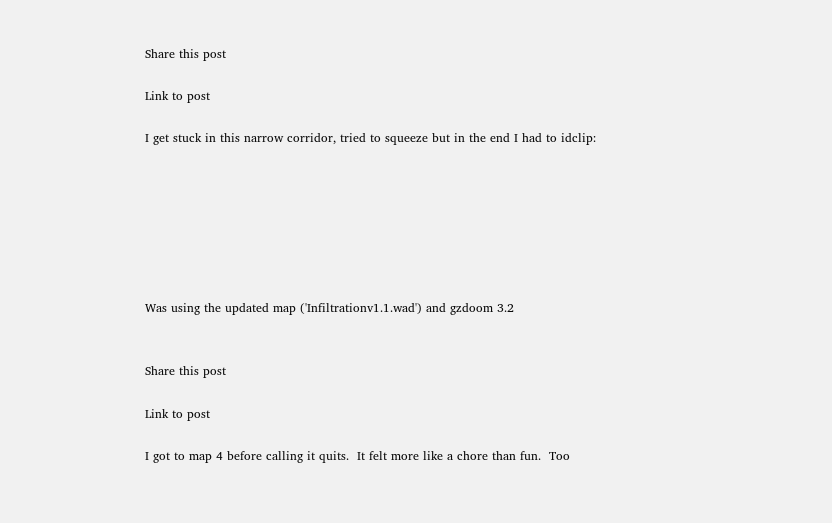Share this post

Link to post

I get stuck in this narrow corridor, tried to squeeze but in the end I had to idclip:







Was using the updated map ('Infiltrationv1.1.wad') and gzdoom 3.2


Share this post

Link to post

I got to map 4 before calling it quits.  It felt more like a chore than fun.  Too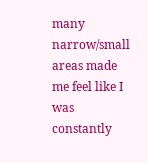many narrow/small areas made me feel like I was constantly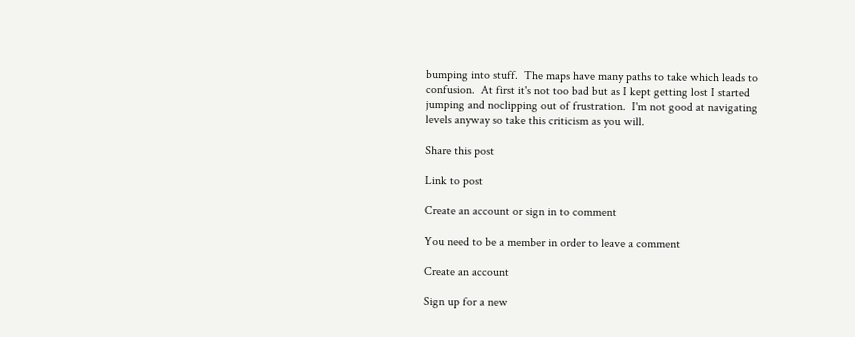bumping into stuff.  The maps have many paths to take which leads to confusion.  At first it's not too bad but as I kept getting lost I started jumping and noclipping out of frustration.  I'm not good at navigating levels anyway so take this criticism as you will.

Share this post

Link to post

Create an account or sign in to comment

You need to be a member in order to leave a comment

Create an account

Sign up for a new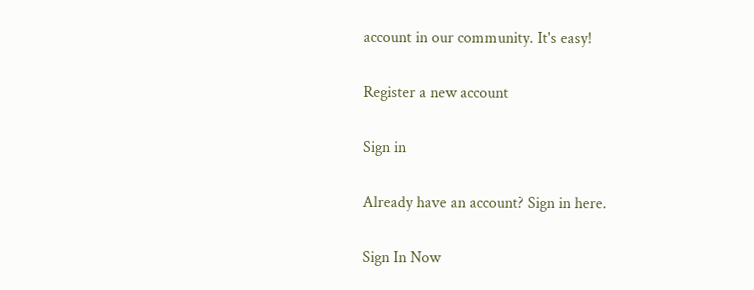account in our community. It's easy!

Register a new account

Sign in

Already have an account? Sign in here.

Sign In Now